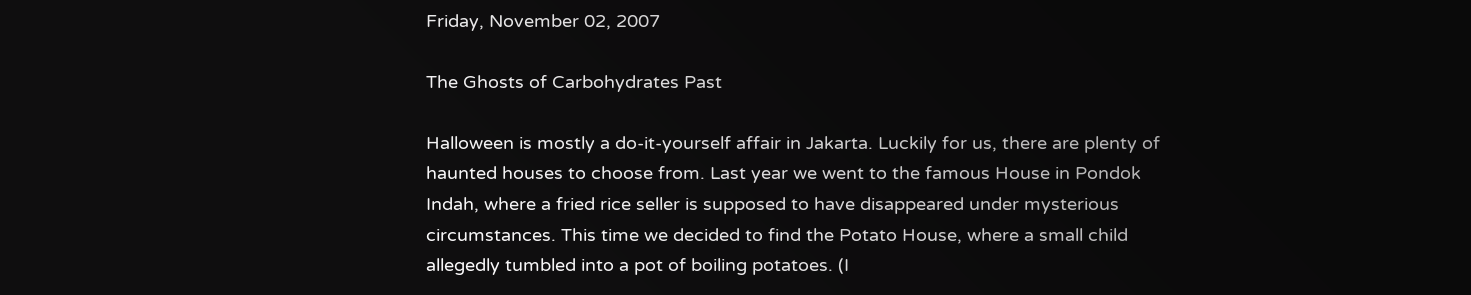Friday, November 02, 2007

The Ghosts of Carbohydrates Past

Halloween is mostly a do-it-yourself affair in Jakarta. Luckily for us, there are plenty of haunted houses to choose from. Last year we went to the famous House in Pondok Indah, where a fried rice seller is supposed to have disappeared under mysterious circumstances. This time we decided to find the Potato House, where a small child allegedly tumbled into a pot of boiling potatoes. (I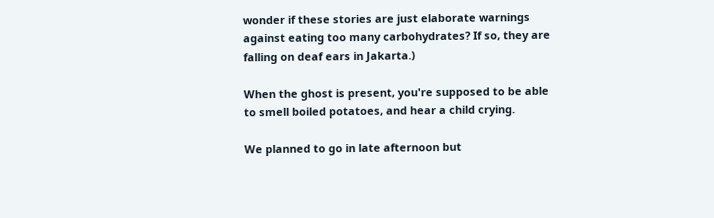wonder if these stories are just elaborate warnings against eating too many carbohydrates? If so, they are falling on deaf ears in Jakarta.)

When the ghost is present, you're supposed to be able to smell boiled potatoes, and hear a child crying.

We planned to go in late afternoon but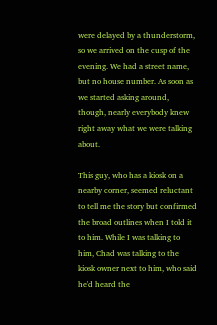were delayed by a thunderstorm, so we arrived on the cusp of the evening. We had a street name, but no house number. As soon as we started asking around, though, nearly everybody knew right away what we were talking about.

This guy, who has a kiosk on a nearby corner, seemed reluctant to tell me the story but confirmed the broad outlines when I told it to him. While I was talking to him, Chad was talking to the kiosk owner next to him, who said he'd heard the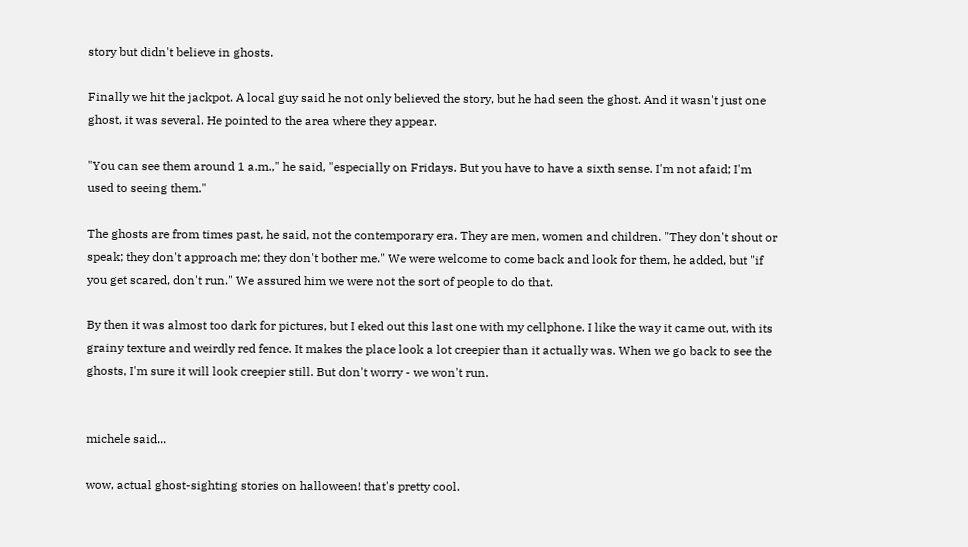story but didn't believe in ghosts.

Finally we hit the jackpot. A local guy said he not only believed the story, but he had seen the ghost. And it wasn't just one ghost, it was several. He pointed to the area where they appear.

"You can see them around 1 a.m.," he said, "especially on Fridays. But you have to have a sixth sense. I'm not afaid; I'm used to seeing them."

The ghosts are from times past, he said, not the contemporary era. They are men, women and children. "They don't shout or speak; they don't approach me; they don't bother me." We were welcome to come back and look for them, he added, but "if you get scared, don't run." We assured him we were not the sort of people to do that.

By then it was almost too dark for pictures, but I eked out this last one with my cellphone. I like the way it came out, with its grainy texture and weirdly red fence. It makes the place look a lot creepier than it actually was. When we go back to see the ghosts, I'm sure it will look creepier still. But don't worry - we won't run.


michele said...

wow, actual ghost-sighting stories on halloween! that's pretty cool.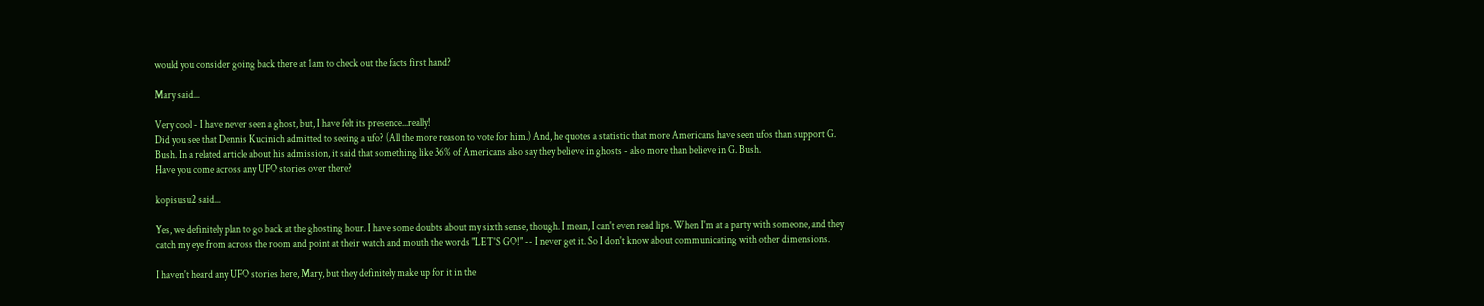would you consider going back there at 1am to check out the facts first hand?

Mary said...

Very cool - I have never seen a ghost, but, I have felt its presence...really!
Did you see that Dennis Kucinich admitted to seeing a ufo? (All the more reason to vote for him.) And, he quotes a statistic that more Americans have seen ufos than support G. Bush. In a related article about his admission, it said that something like 36% of Americans also say they believe in ghosts - also more than believe in G. Bush.
Have you come across any UFO stories over there?

kopisusu2 said...

Yes, we definitely plan to go back at the ghosting hour. I have some doubts about my sixth sense, though. I mean, I can't even read lips. When I'm at a party with someone, and they catch my eye from across the room and point at their watch and mouth the words "LET'S GO!" -- I never get it. So I don't know about communicating with other dimensions.

I haven't heard any UFO stories here, Mary, but they definitely make up for it in the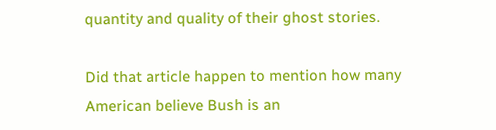quantity and quality of their ghost stories.

Did that article happen to mention how many American believe Bush is an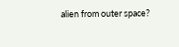alien from outer space?